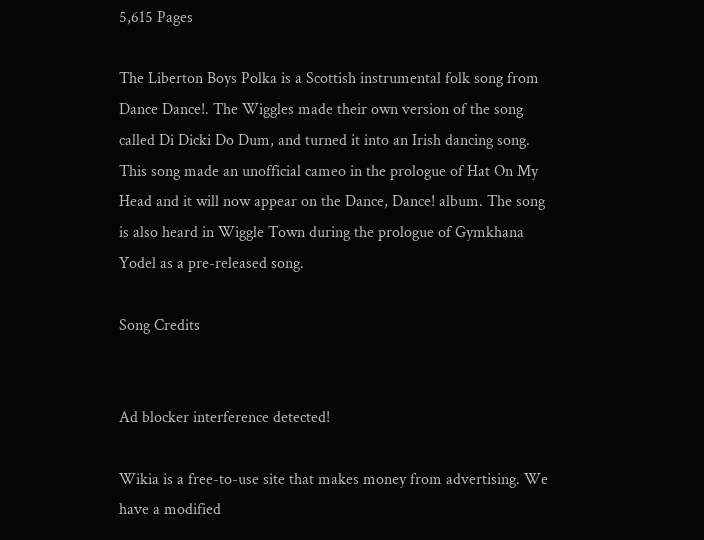5,615 Pages

The Liberton Boys Polka is a Scottish instrumental folk song from Dance Dance!. The Wiggles made their own version of the song called Di Dicki Do Dum, and turned it into an Irish dancing song. This song made an unofficial cameo in the prologue of Hat On My Head and it will now appear on the Dance, Dance! album. The song is also heard in Wiggle Town during the prologue of Gymkhana Yodel as a pre-released song.

Song Credits


Ad blocker interference detected!

Wikia is a free-to-use site that makes money from advertising. We have a modified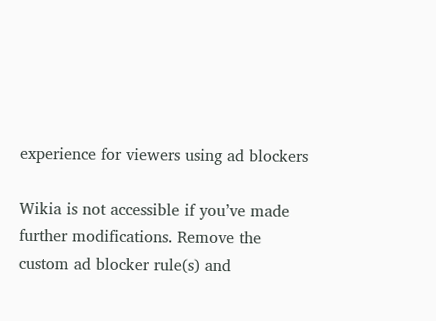experience for viewers using ad blockers

Wikia is not accessible if you’ve made further modifications. Remove the custom ad blocker rule(s) and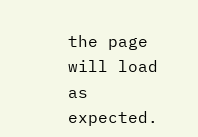the page will load as expected.